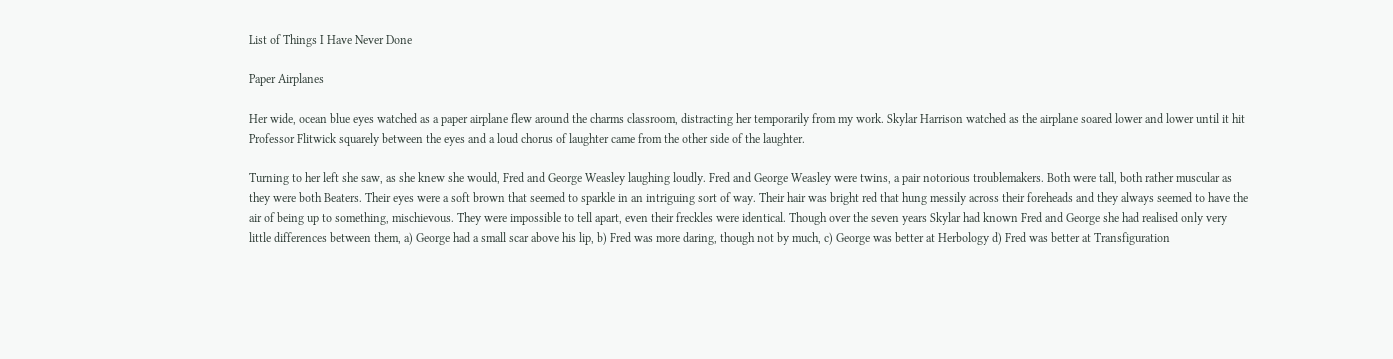List of Things I Have Never Done

Paper Airplanes

Her wide, ocean blue eyes watched as a paper airplane flew around the charms classroom, distracting her temporarily from my work. Skylar Harrison watched as the airplane soared lower and lower until it hit Professor Flitwick squarely between the eyes and a loud chorus of laughter came from the other side of the laughter.

Turning to her left she saw, as she knew she would, Fred and George Weasley laughing loudly. Fred and George Weasley were twins, a pair notorious troublemakers. Both were tall, both rather muscular as they were both Beaters. Their eyes were a soft brown that seemed to sparkle in an intriguing sort of way. Their hair was bright red that hung messily across their foreheads and they always seemed to have the air of being up to something, mischievous. They were impossible to tell apart, even their freckles were identical. Though over the seven years Skylar had known Fred and George she had realised only very little differences between them, a) George had a small scar above his lip, b) Fred was more daring, though not by much, c) George was better at Herbology d) Fred was better at Transfiguration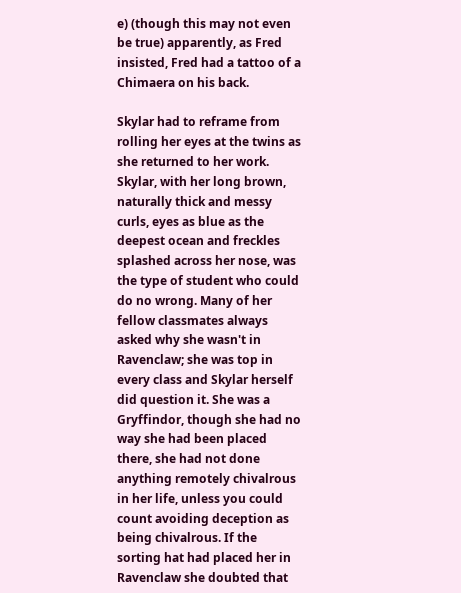e) (though this may not even be true) apparently, as Fred insisted, Fred had a tattoo of a Chimaera on his back.

Skylar had to reframe from rolling her eyes at the twins as she returned to her work. Skylar, with her long brown, naturally thick and messy curls, eyes as blue as the deepest ocean and freckles splashed across her nose, was the type of student who could do no wrong. Many of her fellow classmates always asked why she wasn't in Ravenclaw; she was top in every class and Skylar herself did question it. She was a Gryffindor, though she had no way she had been placed there, she had not done anything remotely chivalrous in her life, unless you could count avoiding deception as being chivalrous. If the sorting hat had placed her in Ravenclaw she doubted that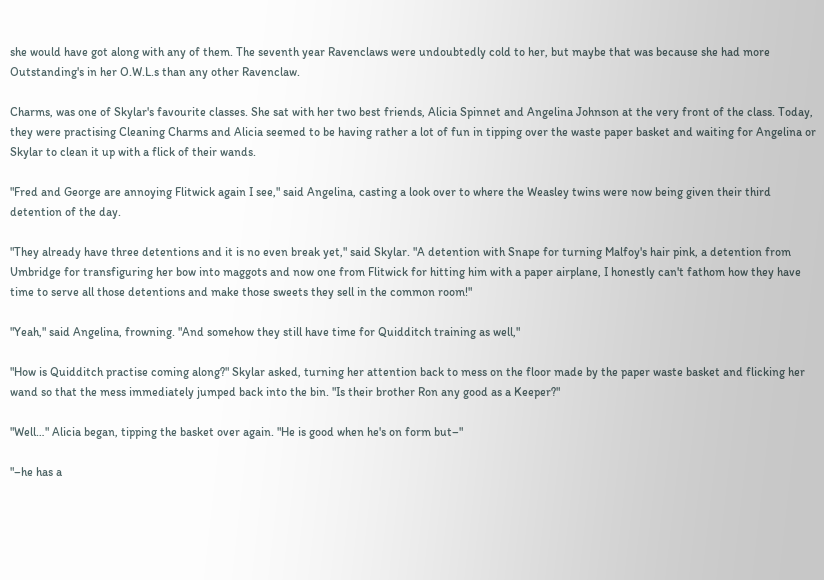she would have got along with any of them. The seventh year Ravenclaws were undoubtedly cold to her, but maybe that was because she had more Outstanding's in her O.W.L.s than any other Ravenclaw.

Charms, was one of Skylar's favourite classes. She sat with her two best friends, Alicia Spinnet and Angelina Johnson at the very front of the class. Today, they were practising Cleaning Charms and Alicia seemed to be having rather a lot of fun in tipping over the waste paper basket and waiting for Angelina or Skylar to clean it up with a flick of their wands.

"Fred and George are annoying Flitwick again I see," said Angelina, casting a look over to where the Weasley twins were now being given their third detention of the day.

"They already have three detentions and it is no even break yet," said Skylar. "A detention with Snape for turning Malfoy's hair pink, a detention from Umbridge for transfiguring her bow into maggots and now one from Flitwick for hitting him with a paper airplane, I honestly can't fathom how they have time to serve all those detentions and make those sweets they sell in the common room!"

"Yeah," said Angelina, frowning. "And somehow they still have time for Quidditch training as well,"

"How is Quidditch practise coming along?" Skylar asked, turning her attention back to mess on the floor made by the paper waste basket and flicking her wand so that the mess immediately jumped back into the bin. "Is their brother Ron any good as a Keeper?"

"Well…" Alicia began, tipping the basket over again. "He is good when he's on form but–"

"–he has a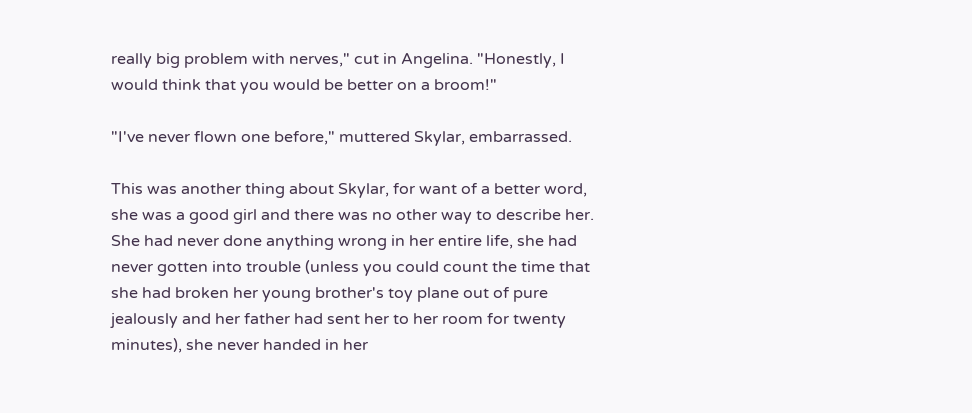really big problem with nerves," cut in Angelina. "Honestly, I would think that you would be better on a broom!"

"I've never flown one before," muttered Skylar, embarrassed.

This was another thing about Skylar, for want of a better word, she was a good girl and there was no other way to describe her. She had never done anything wrong in her entire life, she had never gotten into trouble (unless you could count the time that she had broken her young brother's toy plane out of pure jealously and her father had sent her to her room for twenty minutes), she never handed in her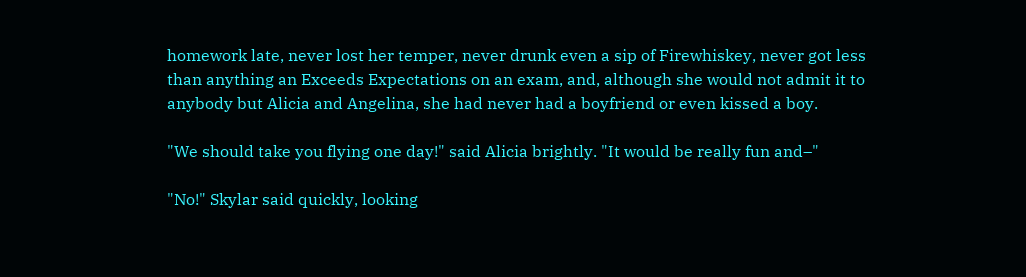homework late, never lost her temper, never drunk even a sip of Firewhiskey, never got less than anything an Exceeds Expectations on an exam, and, although she would not admit it to anybody but Alicia and Angelina, she had never had a boyfriend or even kissed a boy.

"We should take you flying one day!" said Alicia brightly. "It would be really fun and–"

"No!" Skylar said quickly, looking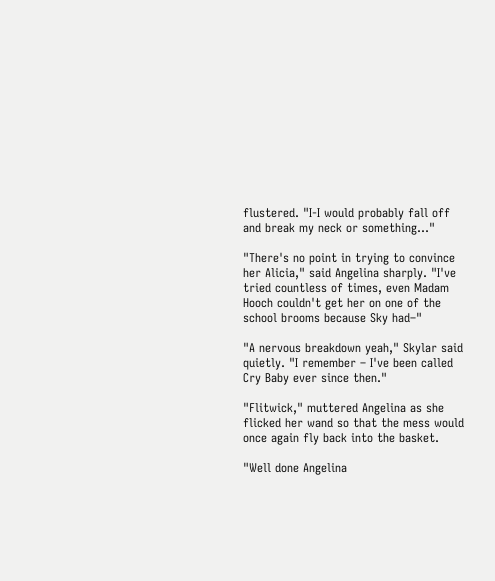flustered. "I-I would probably fall off and break my neck or something…"

"There's no point in trying to convince her Alicia," said Angelina sharply. "I've tried countless of times, even Madam Hooch couldn't get her on one of the school brooms because Sky had–"

"A nervous breakdown yeah," Skylar said quietly. "I remember – I've been called Cry Baby ever since then."

"Flitwick," muttered Angelina as she flicked her wand so that the mess would once again fly back into the basket.

"Well done Angelina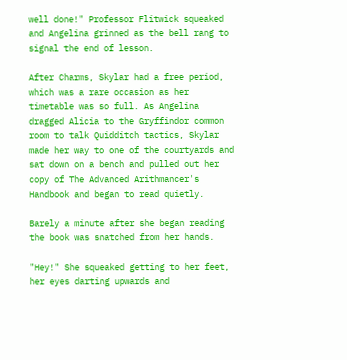well done!" Professor Flitwick squeaked and Angelina grinned as the bell rang to signal the end of lesson.

After Charms, Skylar had a free period, which was a rare occasion as her timetable was so full. As Angelina dragged Alicia to the Gryffindor common room to talk Quidditch tactics, Skylar made her way to one of the courtyards and sat down on a bench and pulled out her copy of The Advanced Arithmancer's Handbook and began to read quietly.

Barely a minute after she began reading the book was snatched from her hands.

"Hey!" She squeaked getting to her feet, her eyes darting upwards and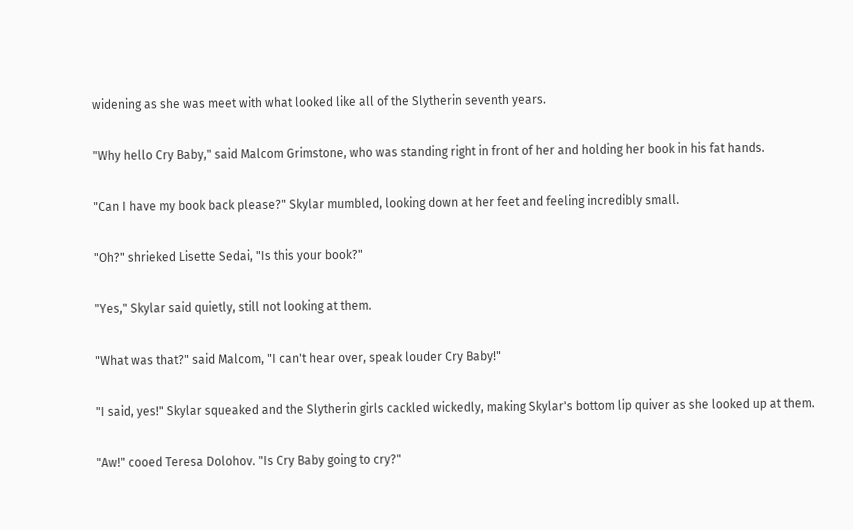widening as she was meet with what looked like all of the Slytherin seventh years.

"Why hello Cry Baby," said Malcom Grimstone, who was standing right in front of her and holding her book in his fat hands.

"Can I have my book back please?" Skylar mumbled, looking down at her feet and feeling incredibly small.

"Oh?" shrieked Lisette Sedai, "Is this your book?"

"Yes," Skylar said quietly, still not looking at them.

"What was that?" said Malcom, "I can't hear over, speak louder Cry Baby!"

"I said, yes!" Skylar squeaked and the Slytherin girls cackled wickedly, making Skylar's bottom lip quiver as she looked up at them.

"Aw!" cooed Teresa Dolohov. "Is Cry Baby going to cry?"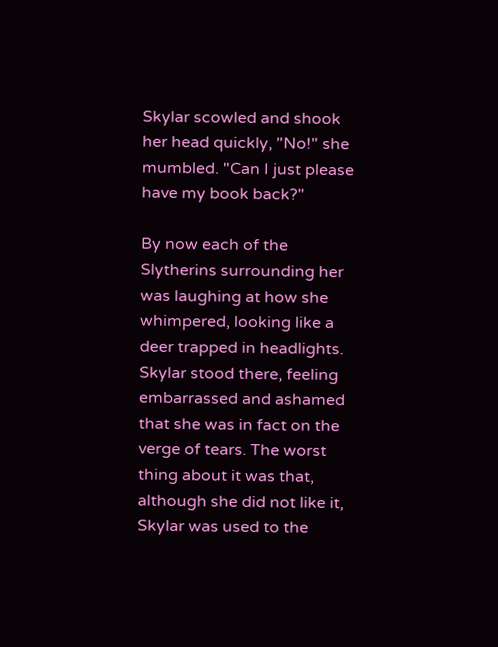Skylar scowled and shook her head quickly, "No!" she mumbled. "Can I just please have my book back?"

By now each of the Slytherins surrounding her was laughing at how she whimpered, looking like a deer trapped in headlights. Skylar stood there, feeling embarrassed and ashamed that she was in fact on the verge of tears. The worst thing about it was that, although she did not like it, Skylar was used to the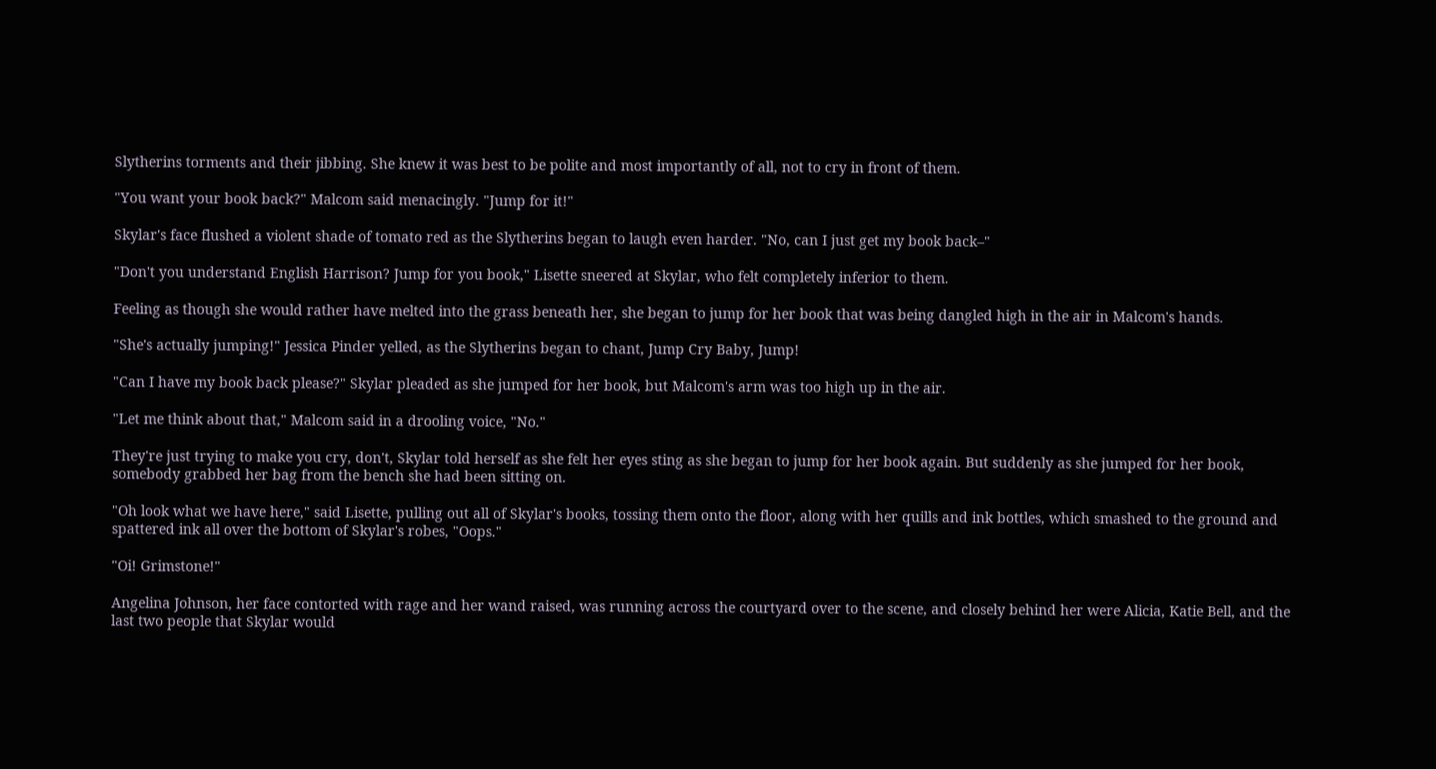Slytherins torments and their jibbing. She knew it was best to be polite and most importantly of all, not to cry in front of them.

"You want your book back?" Malcom said menacingly. "Jump for it!"

Skylar's face flushed a violent shade of tomato red as the Slytherins began to laugh even harder. "No, can I just get my book back–"

"Don't you understand English Harrison? Jump for you book," Lisette sneered at Skylar, who felt completely inferior to them.

Feeling as though she would rather have melted into the grass beneath her, she began to jump for her book that was being dangled high in the air in Malcom's hands.

"She's actually jumping!" Jessica Pinder yelled, as the Slytherins began to chant, Jump Cry Baby, Jump!

"Can I have my book back please?" Skylar pleaded as she jumped for her book, but Malcom's arm was too high up in the air.

"Let me think about that," Malcom said in a drooling voice, "No."

They're just trying to make you cry, don't, Skylar told herself as she felt her eyes sting as she began to jump for her book again. But suddenly as she jumped for her book, somebody grabbed her bag from the bench she had been sitting on.

"Oh look what we have here," said Lisette, pulling out all of Skylar's books, tossing them onto the floor, along with her quills and ink bottles, which smashed to the ground and spattered ink all over the bottom of Skylar's robes, "Oops."

"Oi! Grimstone!"

Angelina Johnson, her face contorted with rage and her wand raised, was running across the courtyard over to the scene, and closely behind her were Alicia, Katie Bell, and the last two people that Skylar would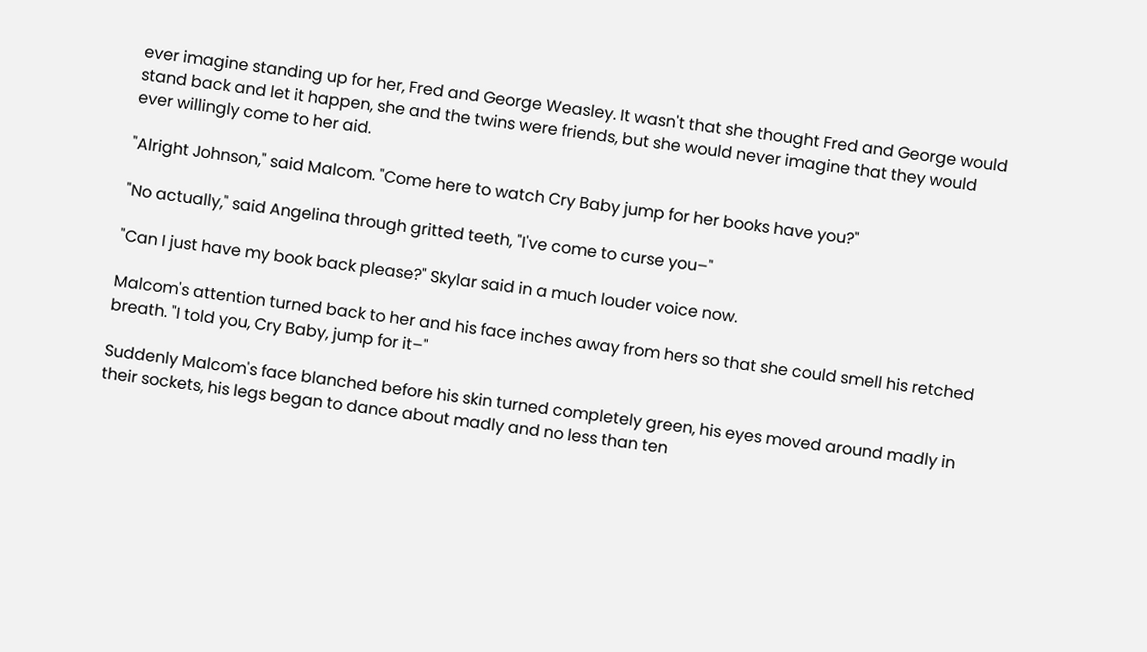ever imagine standing up for her, Fred and George Weasley. It wasn't that she thought Fred and George would stand back and let it happen, she and the twins were friends, but she would never imagine that they would ever willingly come to her aid.

"Alright Johnson," said Malcom. "Come here to watch Cry Baby jump for her books have you?"

"No actually," said Angelina through gritted teeth, "I've come to curse you–"

"Can I just have my book back please?" Skylar said in a much louder voice now.

Malcom's attention turned back to her and his face inches away from hers so that she could smell his retched breath. "I told you, Cry Baby, jump for it–"

Suddenly Malcom's face blanched before his skin turned completely green, his eyes moved around madly in their sockets, his legs began to dance about madly and no less than ten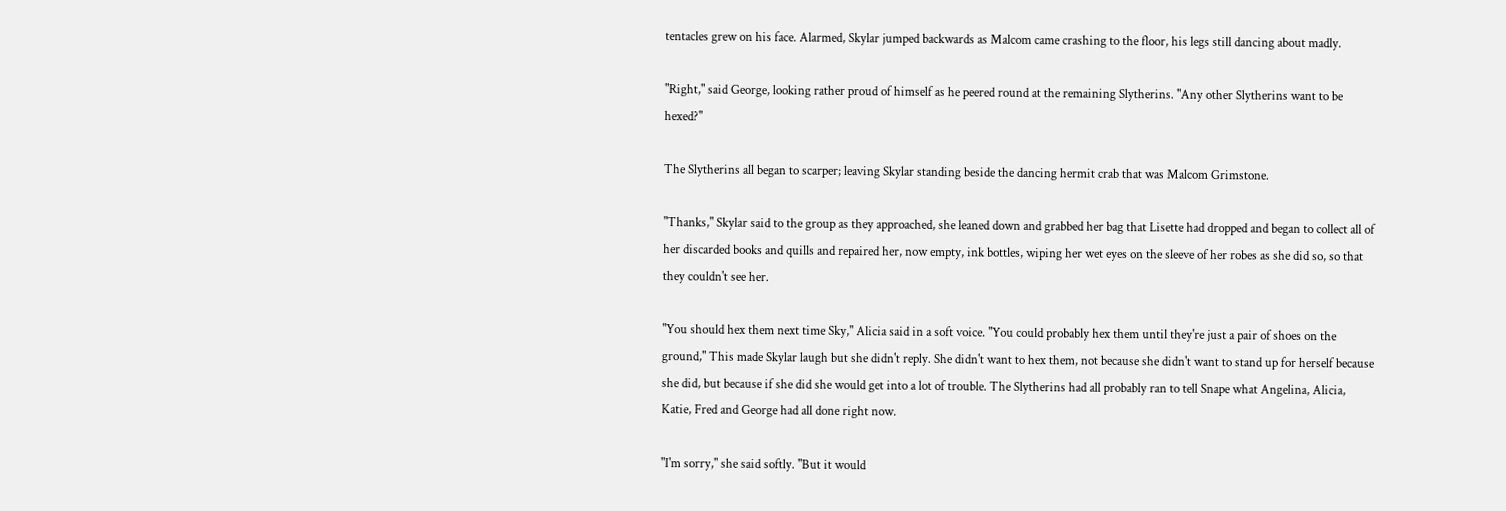tentacles grew on his face. Alarmed, Skylar jumped backwards as Malcom came crashing to the floor, his legs still dancing about madly.

"Right," said George, looking rather proud of himself as he peered round at the remaining Slytherins. "Any other Slytherins want to be hexed?"

The Slytherins all began to scarper; leaving Skylar standing beside the dancing hermit crab that was Malcom Grimstone.

"Thanks," Skylar said to the group as they approached, she leaned down and grabbed her bag that Lisette had dropped and began to collect all of her discarded books and quills and repaired her, now empty, ink bottles, wiping her wet eyes on the sleeve of her robes as she did so, so that they couldn't see her.

"You should hex them next time Sky," Alicia said in a soft voice. "You could probably hex them until they're just a pair of shoes on the ground," This made Skylar laugh but she didn't reply. She didn't want to hex them, not because she didn't want to stand up for herself because she did, but because if she did she would get into a lot of trouble. The Slytherins had all probably ran to tell Snape what Angelina, Alicia, Katie, Fred and George had all done right now.

"I'm sorry," she said softly. "But it would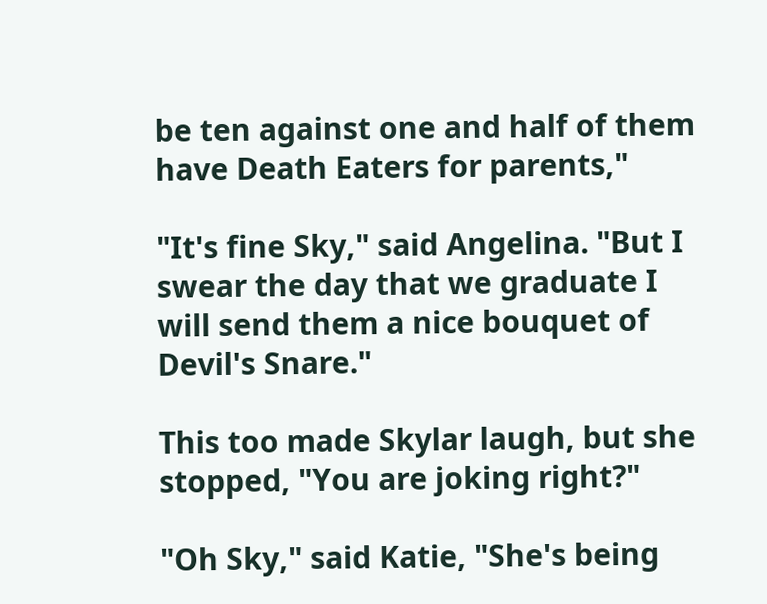be ten against one and half of them have Death Eaters for parents,"

"It's fine Sky," said Angelina. "But I swear the day that we graduate I will send them a nice bouquet of Devil's Snare."

This too made Skylar laugh, but she stopped, "You are joking right?"

"Oh Sky," said Katie, "She's being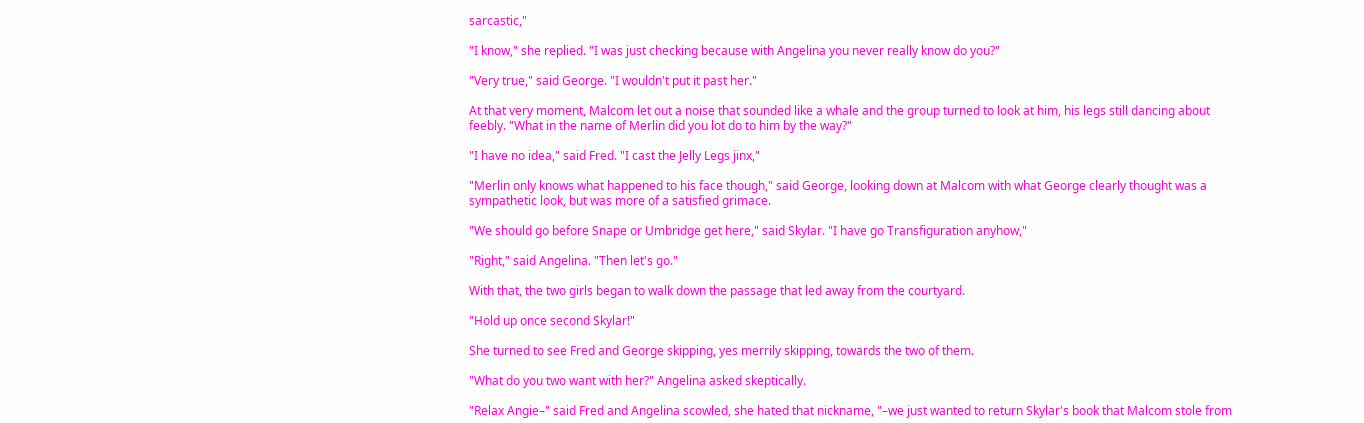sarcastic,"

"I know," she replied. "I was just checking because with Angelina you never really know do you?"

"Very true," said George. "I wouldn't put it past her."

At that very moment, Malcom let out a noise that sounded like a whale and the group turned to look at him, his legs still dancing about feebly. "What in the name of Merlin did you lot do to him by the way?"

"I have no idea," said Fred. "I cast the Jelly Legs jinx,"

"Merlin only knows what happened to his face though," said George, looking down at Malcom with what George clearly thought was a sympathetic look, but was more of a satisfied grimace.

"We should go before Snape or Umbridge get here," said Skylar. "I have go Transfiguration anyhow,"

"Right," said Angelina. "Then let's go."

With that, the two girls began to walk down the passage that led away from the courtyard.

"Hold up once second Skylar!"

She turned to see Fred and George skipping, yes merrily skipping, towards the two of them.

"What do you two want with her?" Angelina asked skeptically.

"Relax Angie–" said Fred and Angelina scowled, she hated that nickname, "–we just wanted to return Skylar's book that Malcom stole from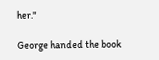her."

George handed the book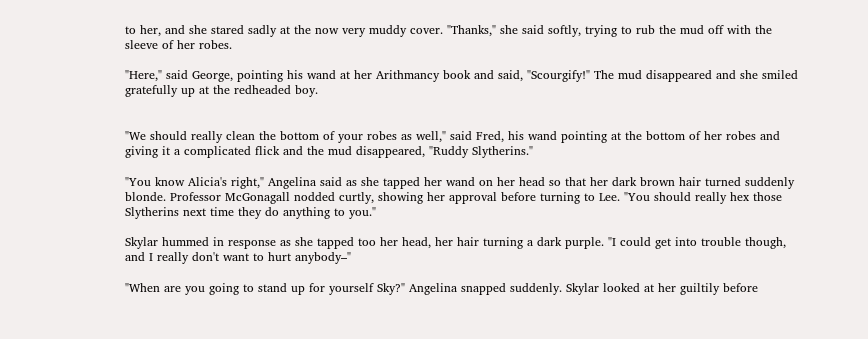to her, and she stared sadly at the now very muddy cover. "Thanks," she said softly, trying to rub the mud off with the sleeve of her robes.

"Here," said George, pointing his wand at her Arithmancy book and said, "Scourgify!" The mud disappeared and she smiled gratefully up at the redheaded boy.


"We should really clean the bottom of your robes as well," said Fred, his wand pointing at the bottom of her robes and giving it a complicated flick and the mud disappeared, "Ruddy Slytherins."

"You know Alicia's right," Angelina said as she tapped her wand on her head so that her dark brown hair turned suddenly blonde. Professor McGonagall nodded curtly, showing her approval before turning to Lee. "You should really hex those Slytherins next time they do anything to you."

Skylar hummed in response as she tapped too her head, her hair turning a dark purple. "I could get into trouble though, and I really don't want to hurt anybody–"

"When are you going to stand up for yourself Sky?" Angelina snapped suddenly. Skylar looked at her guiltily before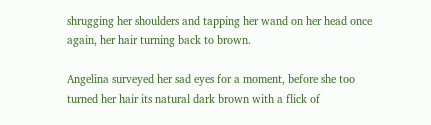shrugging her shoulders and tapping her wand on her head once again, her hair turning back to brown.

Angelina surveyed her sad eyes for a moment, before she too turned her hair its natural dark brown with a flick of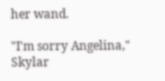her wand.

"I'm sorry Angelina," Skylar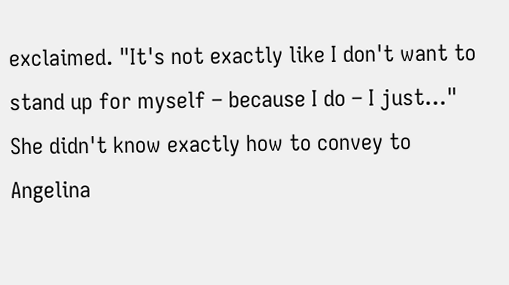exclaimed. "It's not exactly like I don't want to stand up for myself – because I do – I just…" She didn't know exactly how to convey to Angelina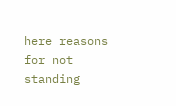here reasons for not standing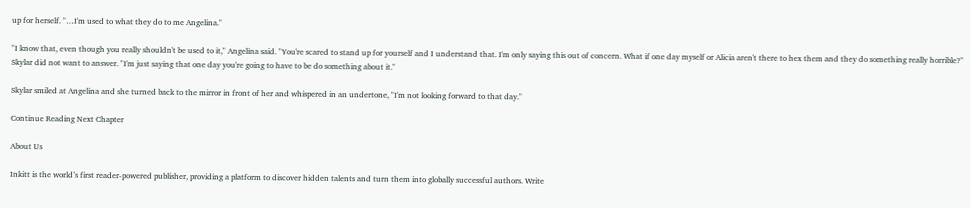up for herself. "…I'm used to what they do to me Angelina."

"I know that, even though you really shouldn't be used to it," Angelina said. "You're scared to stand up for yourself and I understand that. I'm only saying this out of concern. What if one day myself or Alicia aren't there to hex them and they do something really horrible?" Skylar did not want to answer. "I'm just saying that one day you're going to have to be do something about it."

Skylar smiled at Angelina and she turned back to the mirror in front of her and whispered in an undertone, "I'm not looking forward to that day."

Continue Reading Next Chapter

About Us

Inkitt is the world’s first reader-powered publisher, providing a platform to discover hidden talents and turn them into globally successful authors. Write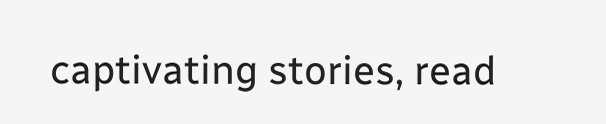captivating stories, read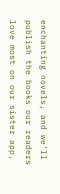enchanting novels, and we’ll publish the books our readers love most on our sister app,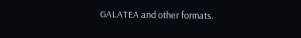GALATEA and other formats.